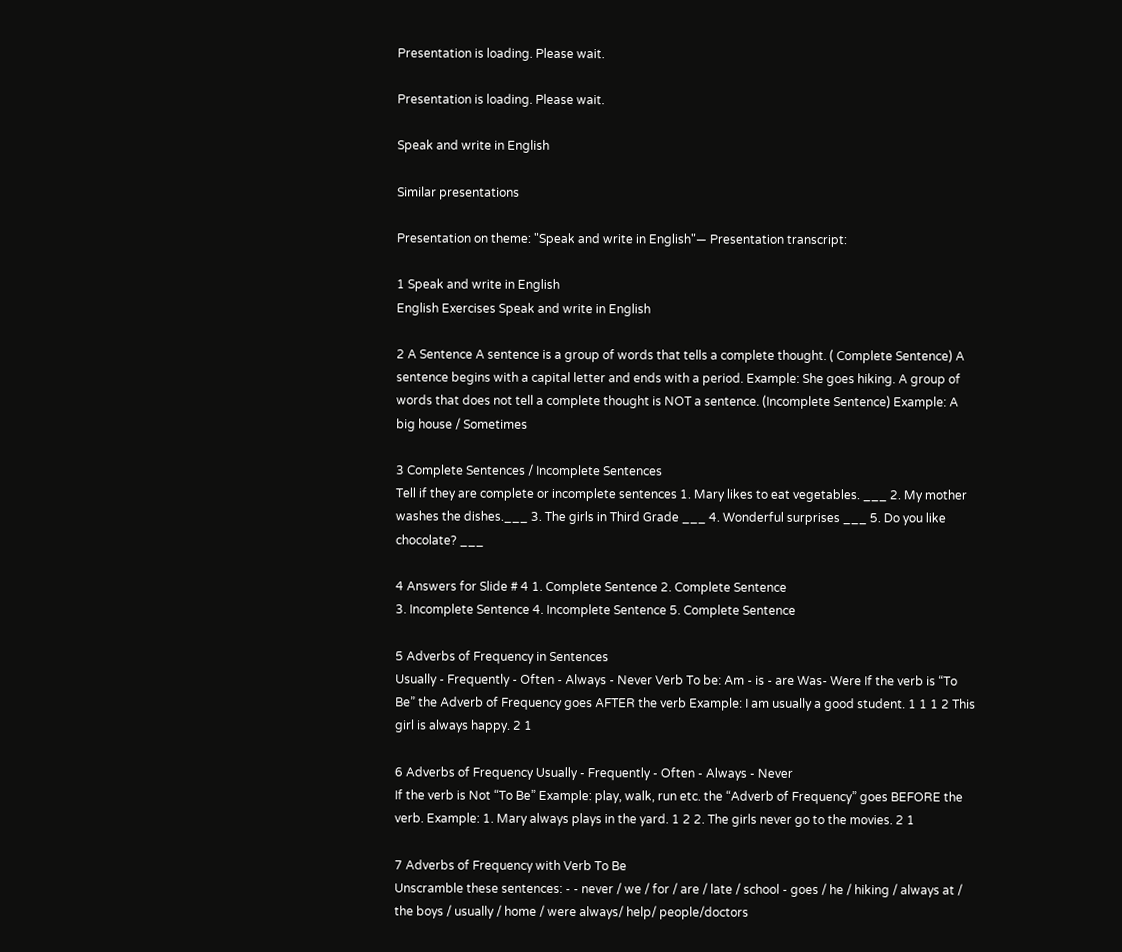Presentation is loading. Please wait.

Presentation is loading. Please wait.

Speak and write in English

Similar presentations

Presentation on theme: "Speak and write in English"— Presentation transcript:

1 Speak and write in English
English Exercises Speak and write in English

2 A Sentence A sentence is a group of words that tells a complete thought. ( Complete Sentence) A sentence begins with a capital letter and ends with a period. Example: She goes hiking. A group of words that does not tell a complete thought is NOT a sentence. (Incomplete Sentence) Example: A big house / Sometimes

3 Complete Sentences / Incomplete Sentences
Tell if they are complete or incomplete sentences 1. Mary likes to eat vegetables. ___ 2. My mother washes the dishes.___ 3. The girls in Third Grade ___ 4. Wonderful surprises ___ 5. Do you like chocolate? ___

4 Answers for Slide # 4 1. Complete Sentence 2. Complete Sentence
3. Incomplete Sentence 4. Incomplete Sentence 5. Complete Sentence

5 Adverbs of Frequency in Sentences
Usually - Frequently - Often - Always - Never Verb To be: Am - is - are Was- Were If the verb is “To Be” the Adverb of Frequency goes AFTER the verb Example: I am usually a good student. 1 1 1 2 This girl is always happy. 2 1

6 Adverbs of Frequency Usually - Frequently - Often - Always - Never
If the verb is Not “To Be” Example: play, walk, run etc. the “Adverb of Frequency” goes BEFORE the verb. Example: 1. Mary always plays in the yard. 1 2 2. The girls never go to the movies. 2 1

7 Adverbs of Frequency with Verb To Be
Unscramble these sentences: - - never / we / for / are / late / school - goes / he / hiking / always at / the boys / usually / home / were always/ help/ people/doctors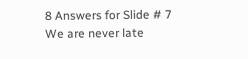8 Answers for Slide # 7 We are never late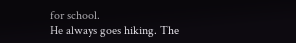for school.
He always goes hiking. The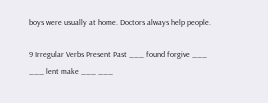boys were usually at home. Doctors always help people.

9 Irregular Verbs Present Past ___ found forgive ___
___ lent make ___ ___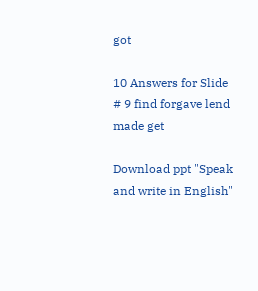got

10 Answers for Slide # 9 find forgave lend made get

Download ppt "Speak and write in English"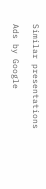Similar presentations

Ads by Google